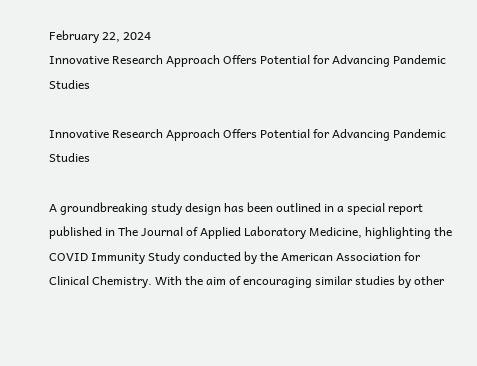February 22, 2024
Innovative Research Approach Offers Potential for Advancing Pandemic Studies

Innovative Research Approach Offers Potential for Advancing Pandemic Studies

A groundbreaking study design has been outlined in a special report published in The Journal of Applied Laboratory Medicine, highlighting the COVID Immunity Study conducted by the American Association for Clinical Chemistry. With the aim of encouraging similar studies by other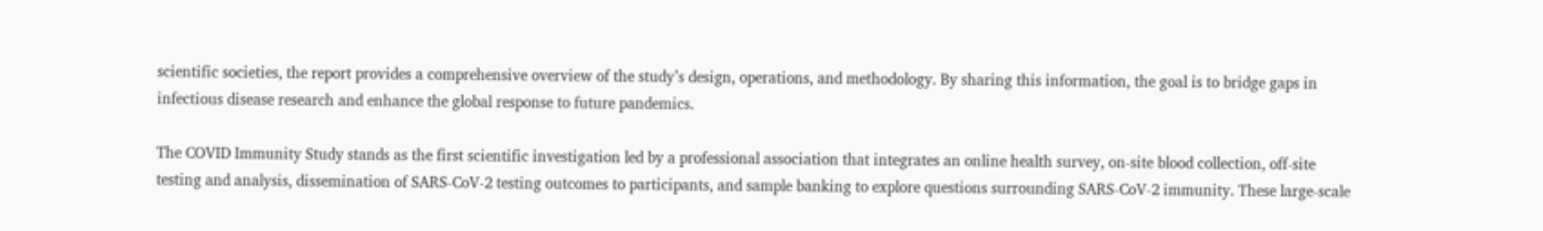scientific societies, the report provides a comprehensive overview of the study’s design, operations, and methodology. By sharing this information, the goal is to bridge gaps in infectious disease research and enhance the global response to future pandemics.

The COVID Immunity Study stands as the first scientific investigation led by a professional association that integrates an online health survey, on-site blood collection, off-site testing and analysis, dissemination of SARS-CoV-2 testing outcomes to participants, and sample banking to explore questions surrounding SARS-CoV-2 immunity. These large-scale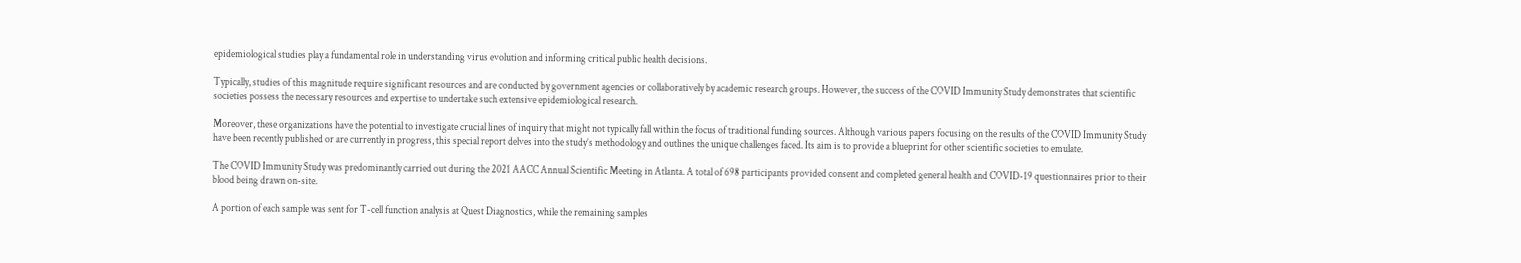epidemiological studies play a fundamental role in understanding virus evolution and informing critical public health decisions.

Typically, studies of this magnitude require significant resources and are conducted by government agencies or collaboratively by academic research groups. However, the success of the COVID Immunity Study demonstrates that scientific societies possess the necessary resources and expertise to undertake such extensive epidemiological research.

Moreover, these organizations have the potential to investigate crucial lines of inquiry that might not typically fall within the focus of traditional funding sources. Although various papers focusing on the results of the COVID Immunity Study have been recently published or are currently in progress, this special report delves into the study’s methodology and outlines the unique challenges faced. Its aim is to provide a blueprint for other scientific societies to emulate.

The COVID Immunity Study was predominantly carried out during the 2021 AACC Annual Scientific Meeting in Atlanta. A total of 698 participants provided consent and completed general health and COVID-19 questionnaires prior to their blood being drawn on-site.

A portion of each sample was sent for T-cell function analysis at Quest Diagnostics, while the remaining samples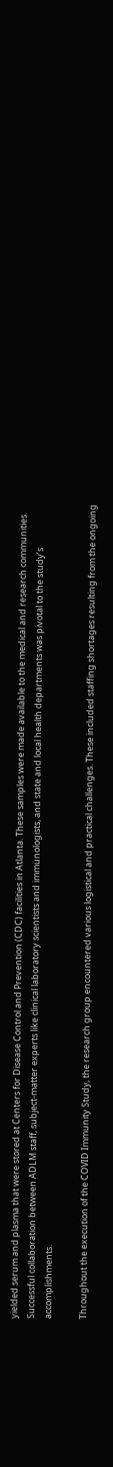yielded serum and plasma that were stored at Centers for Disease Control and Prevention (CDC) facilities in Atlanta. These samples were made available to the medical and research communities. Successful collaboration between ADLM staff, subject-matter experts like clinical laboratory scientists and immunologists, and state and local health departments was pivotal to the study’s accomplishments.

Throughout the execution of the COVID Immunity Study, the research group encountered various logistical and practical challenges. These included staffing shortages resulting from the ongoing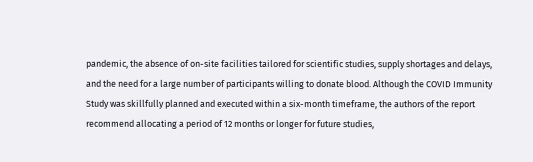pandemic, the absence of on-site facilities tailored for scientific studies, supply shortages and delays, and the need for a large number of participants willing to donate blood. Although the COVID Immunity Study was skillfully planned and executed within a six-month timeframe, the authors of the report recommend allocating a period of 12 months or longer for future studies,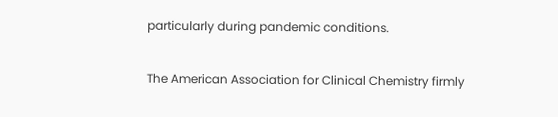particularly during pandemic conditions.

The American Association for Clinical Chemistry firmly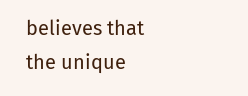believes that the unique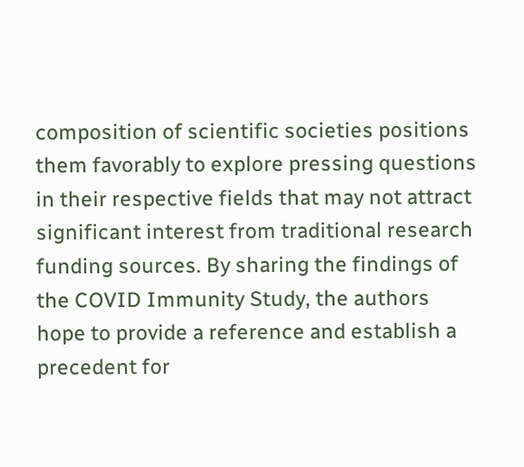composition of scientific societies positions them favorably to explore pressing questions in their respective fields that may not attract significant interest from traditional research funding sources. By sharing the findings of the COVID Immunity Study, the authors hope to provide a reference and establish a precedent for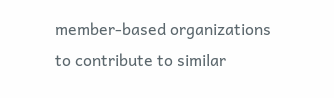member-based organizations to contribute to similar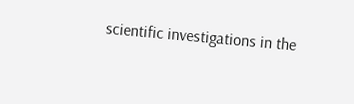scientific investigations in the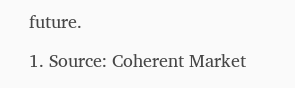future.

1. Source: Coherent Market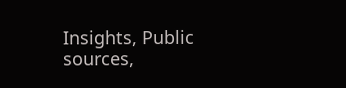Insights, Public sources,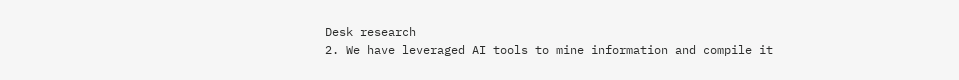Desk research
2. We have leveraged AI tools to mine information and compile it